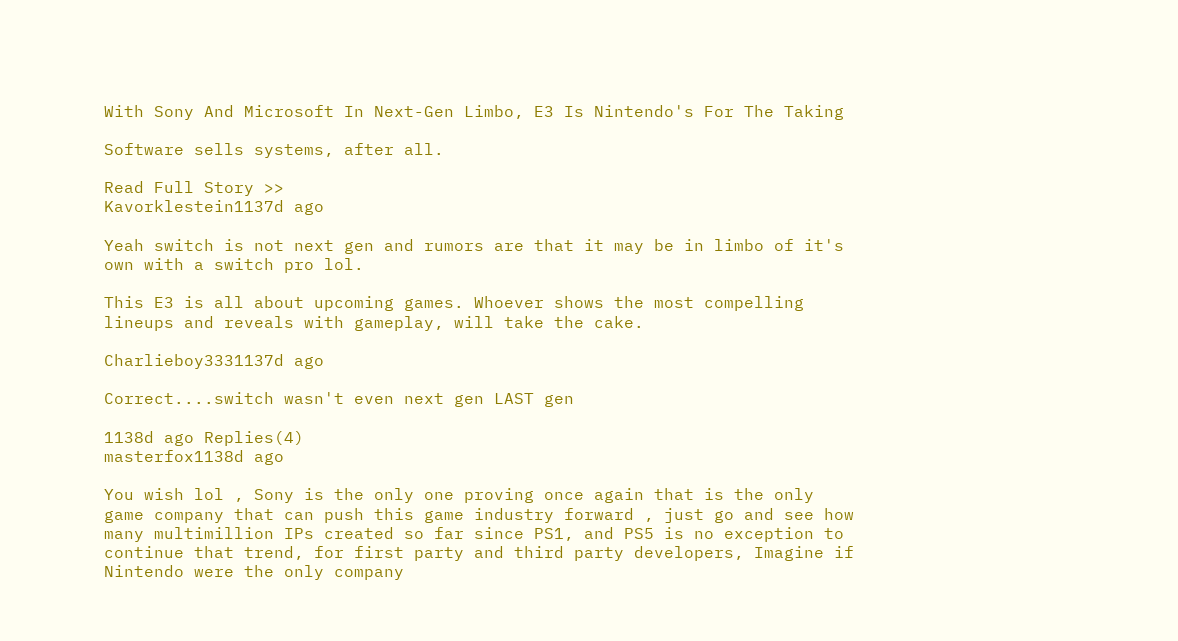With Sony And Microsoft In Next-Gen Limbo, E3 Is Nintendo's For The Taking

Software sells systems, after all.

Read Full Story >>
Kavorklestein1137d ago

Yeah switch is not next gen and rumors are that it may be in limbo of it's own with a switch pro lol.

This E3 is all about upcoming games. Whoever shows the most compelling lineups and reveals with gameplay, will take the cake.

Charlieboy3331137d ago

Correct....switch wasn't even next gen LAST gen

1138d ago Replies(4)
masterfox1138d ago

You wish lol , Sony is the only one proving once again that is the only game company that can push this game industry forward , just go and see how many multimillion IPs created so far since PS1, and PS5 is no exception to continue that trend, for first party and third party developers, Imagine if Nintendo were the only company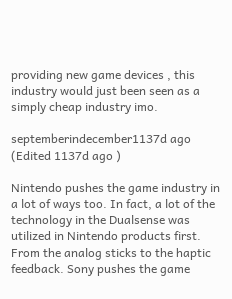providing new game devices , this industry would just been seen as a simply cheap industry imo.

septemberindecember1137d ago (Edited 1137d ago )

Nintendo pushes the game industry in a lot of ways too. In fact, a lot of the technology in the Dualsense was utilized in Nintendo products first. From the analog sticks to the haptic feedback. Sony pushes the game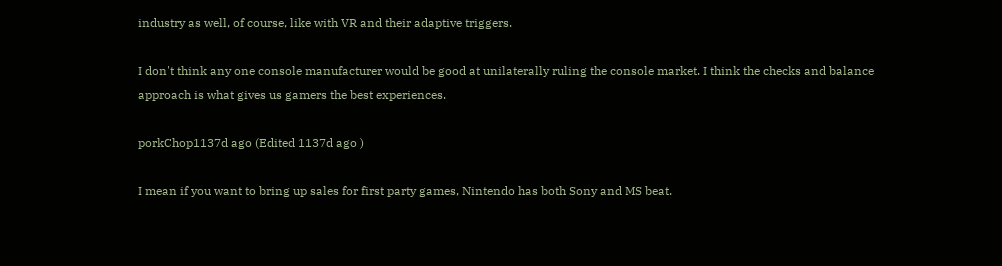industry as well, of course, like with VR and their adaptive triggers.

I don't think any one console manufacturer would be good at unilaterally ruling the console market. I think the checks and balance approach is what gives us gamers the best experiences.

porkChop1137d ago (Edited 1137d ago )

I mean if you want to bring up sales for first party games, Nintendo has both Sony and MS beat.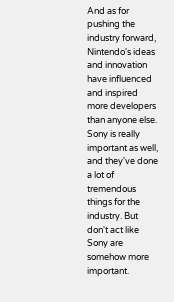And as for pushing the industry forward, Nintendo's ideas and innovation have influenced and inspired more developers than anyone else. Sony is really important as well, and they've done a lot of tremendous things for the industry. But don't act like Sony are somehow more important.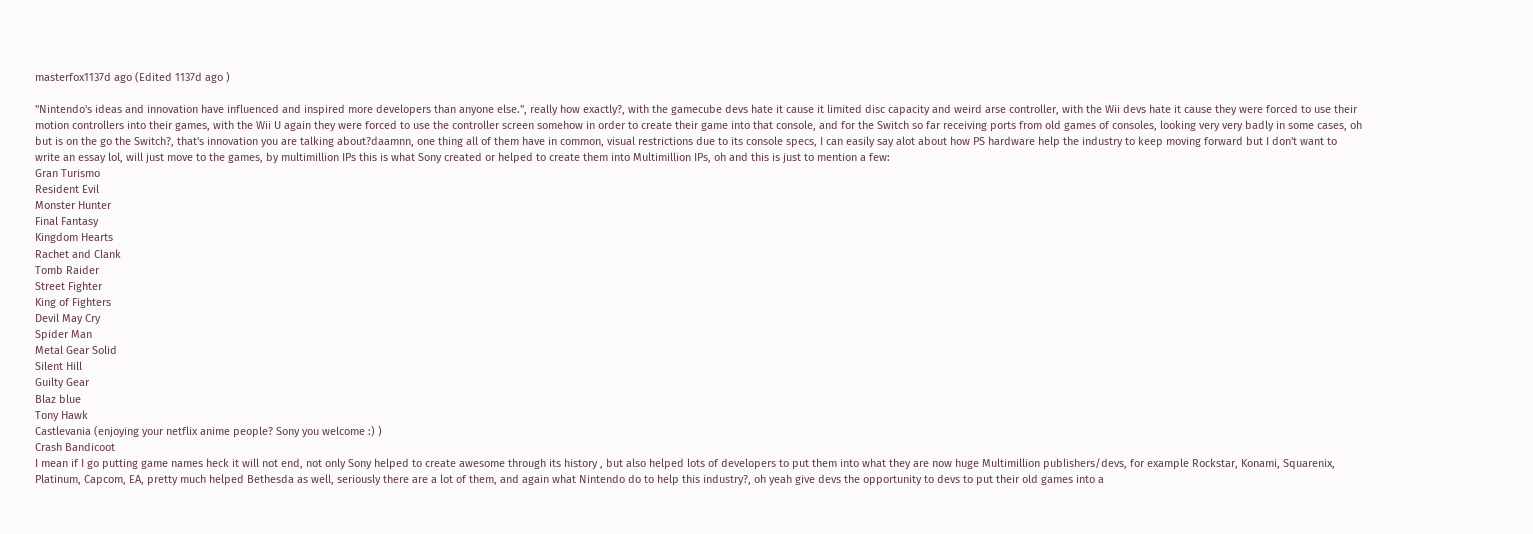masterfox1137d ago (Edited 1137d ago )

"Nintendo's ideas and innovation have influenced and inspired more developers than anyone else.", really how exactly?, with the gamecube devs hate it cause it limited disc capacity and weird arse controller, with the Wii devs hate it cause they were forced to use their motion controllers into their games, with the Wii U again they were forced to use the controller screen somehow in order to create their game into that console, and for the Switch so far receiving ports from old games of consoles, looking very very badly in some cases, oh but is on the go the Switch?, that's innovation you are talking about?daamnn, one thing all of them have in common, visual restrictions due to its console specs, I can easily say alot about how PS hardware help the industry to keep moving forward but I don't want to write an essay lol, will just move to the games, by multimillion IPs this is what Sony created or helped to create them into Multimillion IPs, oh and this is just to mention a few:
Gran Turismo
Resident Evil
Monster Hunter
Final Fantasy
Kingdom Hearts
Rachet and Clank
Tomb Raider
Street Fighter
King of Fighters
Devil May Cry
Spider Man
Metal Gear Solid
Silent Hill
Guilty Gear
Blaz blue
Tony Hawk
Castlevania (enjoying your netflix anime people? Sony you welcome :) )
Crash Bandicoot
I mean if I go putting game names heck it will not end, not only Sony helped to create awesome through its history , but also helped lots of developers to put them into what they are now huge Multimillion publishers/devs, for example Rockstar, Konami, Squarenix, Platinum, Capcom, EA, pretty much helped Bethesda as well, seriously there are a lot of them, and again what Nintendo do to help this industry?, oh yeah give devs the opportunity to devs to put their old games into a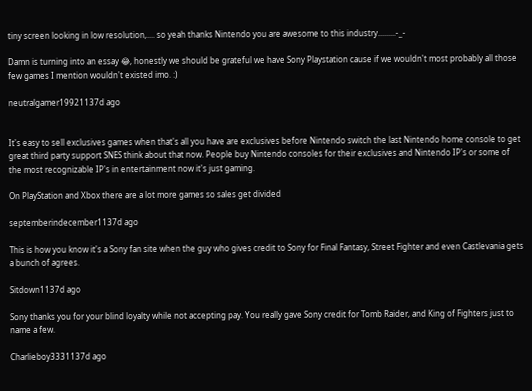tiny screen looking in low resolution,.... so yeah thanks Nintendo you are awesome to this industry.........-_-

Damn is turning into an essay 😂, honestly we should be grateful we have Sony Playstation cause if we wouldn't most probably all those few games I mention wouldn't existed imo. :)

neutralgamer19921137d ago


It's easy to sell exclusives games when that's all you have are exclusives before Nintendo switch the last Nintendo home console to get great third party support SNES think about that now. People buy Nintendo consoles for their exclusives and Nintendo IP's or some of the most recognizable IP's in entertainment now it's just gaming.

On PlayStation and Xbox there are a lot more games so sales get divided

septemberindecember1137d ago

This is how you know it's a Sony fan site when the guy who gives credit to Sony for Final Fantasy, Street Fighter and even Castlevania gets a bunch of agrees.

Sitdown1137d ago

Sony thanks you for your blind loyalty while not accepting pay. You really gave Sony credit for Tomb Raider, and King of Fighters just to name a few.

Charlieboy3331137d ago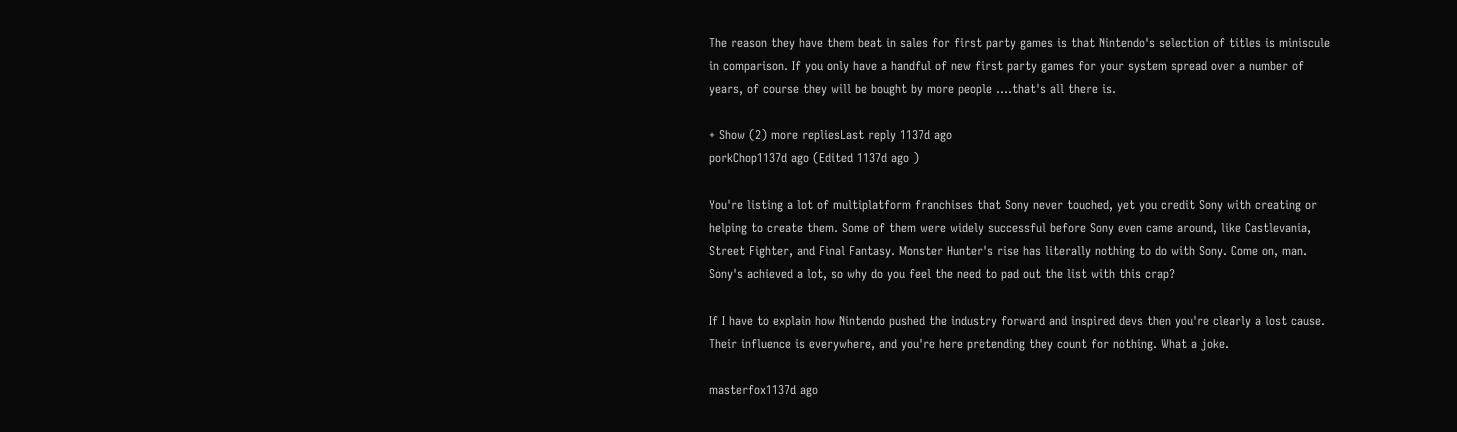The reason they have them beat in sales for first party games is that Nintendo's selection of titles is miniscule in comparison. If you only have a handful of new first party games for your system spread over a number of years, of course they will be bought by more people ....that's all there is.

+ Show (2) more repliesLast reply 1137d ago
porkChop1137d ago (Edited 1137d ago )

You're listing a lot of multiplatform franchises that Sony never touched, yet you credit Sony with creating or helping to create them. Some of them were widely successful before Sony even came around, like Castlevania, Street Fighter, and Final Fantasy. Monster Hunter's rise has literally nothing to do with Sony. Come on, man. Sony's achieved a lot, so why do you feel the need to pad out the list with this crap?

If I have to explain how Nintendo pushed the industry forward and inspired devs then you're clearly a lost cause. Their influence is everywhere, and you're here pretending they count for nothing. What a joke.

masterfox1137d ago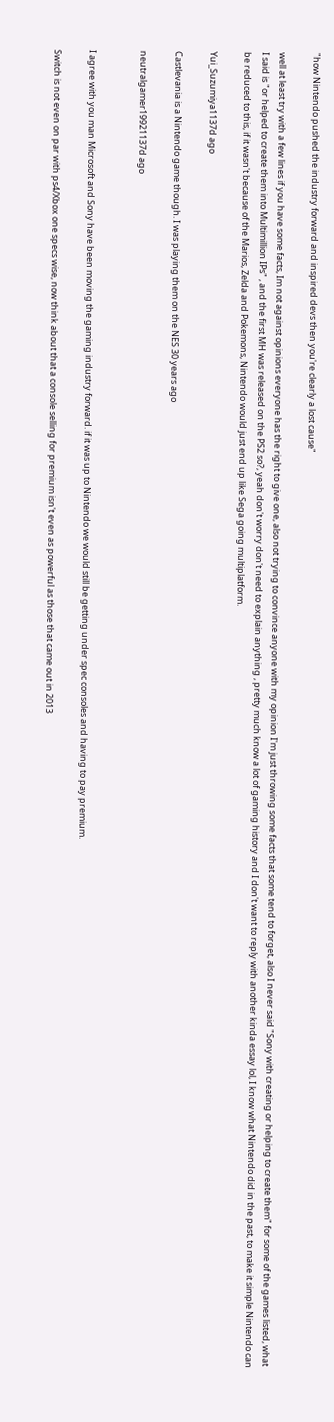"how Nintendo pushed the industry forward and inspired devs then you're clearly a lost cause"

well at least try with a few lines if you have some facts, Im not against opinions everyone has the right to give one, also not trying to convince anyone with my opinion I'm just throwing some facts that some tend to forget, also I never said "Sony with creating or helping to create them" for some of the games listed, what I said is "or helped to create them into Multimillion IPs" , and the first MH was released on the PS2 so?, yeah don't worry don't need to explain anything , pretty much know a lot of gaming history and I don't want to reply with another kinda essay lol, I know what Nintendo did in the past, to make it simple Nintendo can be reduced to this, if it wasn't because of the Marios, Zelda and Pokemons, Nintendo would just end up like Sega going multiplatform.

Yui_Suzumiya1137d ago

Castlevania is a Nintendo game though. I was playing them on the NES 30 years ago

neutralgamer19921137d ago


I agree with you man Microsoft and Sony have been moving the gaming industry forward. if it was up to Nintendo we would still be getting under spec consoles and having to pay premium.

Switch is not even on par with ps4/Xbox one specs wise, now think about that a console selling for premium isn't even as powerful as those that came out in 2013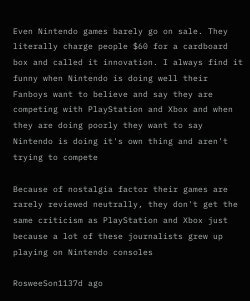Even Nintendo games barely go on sale. They literally charge people $60 for a cardboard box and called it innovation. I always find it funny when Nintendo is doing well their Fanboys want to believe and say they are competing with PlayStation and Xbox and when they are doing poorly they want to say Nintendo is doing it's own thing and aren't trying to compete

Because of nostalgia factor their games are rarely reviewed neutrally, they don't get the same criticism as PlayStation and Xbox just because a lot of these journalists grew up playing on Nintendo consoles

RosweeSon1137d ago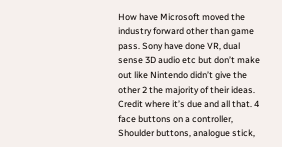How have Microsoft moved the industry forward other than game pass. Sony have done VR, dual sense 3D audio etc but don’t make out like Nintendo didn’t give the other 2 the majority of their ideas. Credit where it’s due and all that. 4 face buttons on a controller, Shoulder buttons, analogue stick,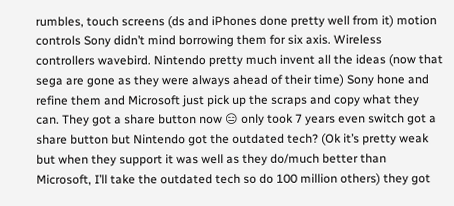rumbles, touch screens (ds and iPhones done pretty well from it) motion controls Sony didn’t mind borrowing them for six axis. Wireless controllers wavebird. Nintendo pretty much invent all the ideas (now that sega are gone as they were always ahead of their time) Sony hone and refine them and Microsoft just pick up the scraps and copy what they can. They got a share button now 😑 only took 7 years even switch got a share button but Nintendo got the outdated tech? (Ok it’s pretty weak but when they support it was well as they do/much better than Microsoft, I’ll take the outdated tech so do 100 million others) they got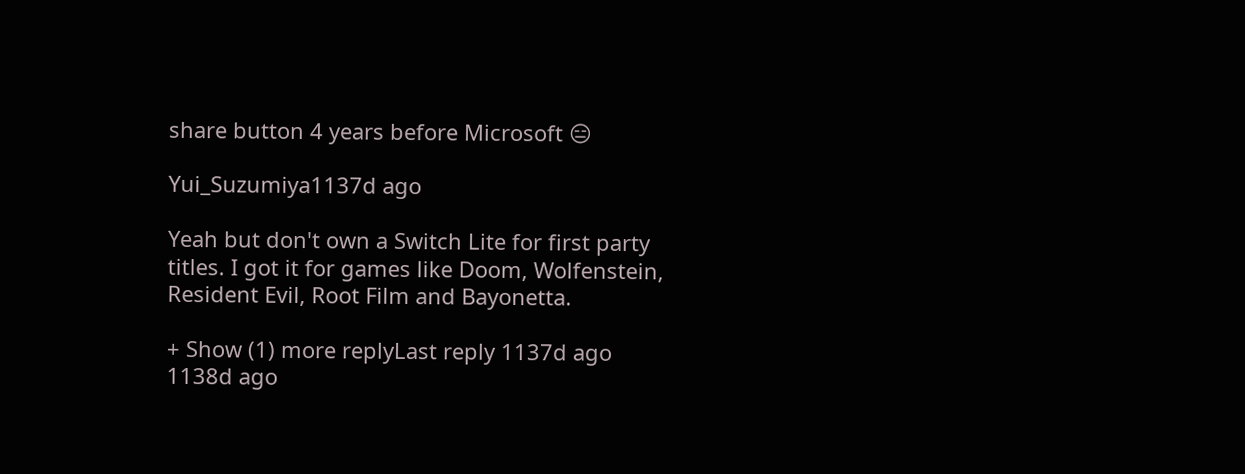share button 4 years before Microsoft 😑

Yui_Suzumiya1137d ago

Yeah but don't own a Switch Lite for first party titles. I got it for games like Doom, Wolfenstein, Resident Evil, Root Film and Bayonetta.

+ Show (1) more replyLast reply 1137d ago
1138d ago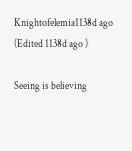Knightofelemia1138d ago (Edited 1138d ago )

Seeing is believing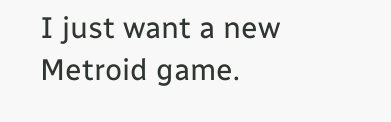I just want a new Metroid game.